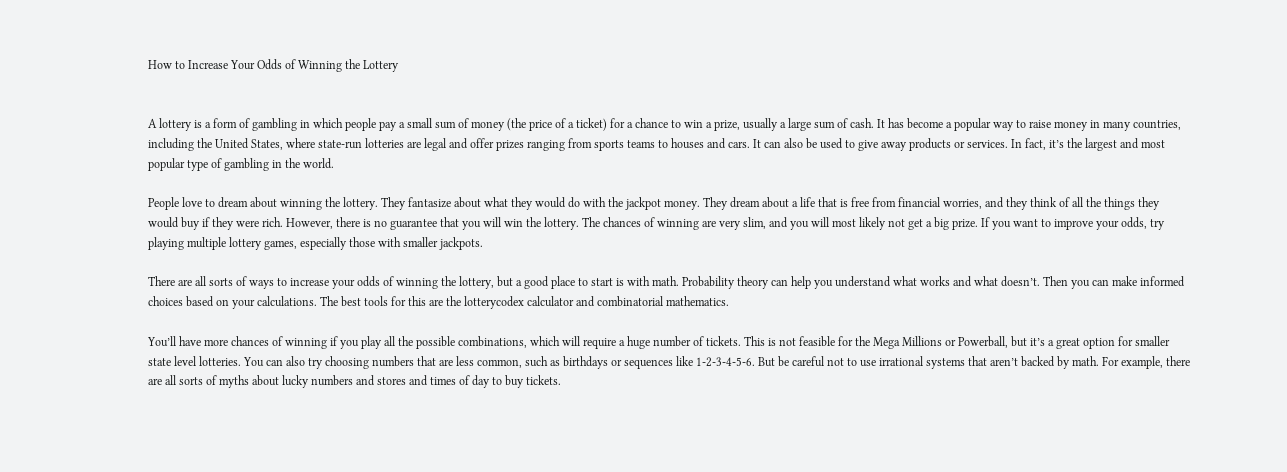How to Increase Your Odds of Winning the Lottery


A lottery is a form of gambling in which people pay a small sum of money (the price of a ticket) for a chance to win a prize, usually a large sum of cash. It has become a popular way to raise money in many countries, including the United States, where state-run lotteries are legal and offer prizes ranging from sports teams to houses and cars. It can also be used to give away products or services. In fact, it’s the largest and most popular type of gambling in the world.

People love to dream about winning the lottery. They fantasize about what they would do with the jackpot money. They dream about a life that is free from financial worries, and they think of all the things they would buy if they were rich. However, there is no guarantee that you will win the lottery. The chances of winning are very slim, and you will most likely not get a big prize. If you want to improve your odds, try playing multiple lottery games, especially those with smaller jackpots.

There are all sorts of ways to increase your odds of winning the lottery, but a good place to start is with math. Probability theory can help you understand what works and what doesn’t. Then you can make informed choices based on your calculations. The best tools for this are the lotterycodex calculator and combinatorial mathematics.

You’ll have more chances of winning if you play all the possible combinations, which will require a huge number of tickets. This is not feasible for the Mega Millions or Powerball, but it’s a great option for smaller state level lotteries. You can also try choosing numbers that are less common, such as birthdays or sequences like 1-2-3-4-5-6. But be careful not to use irrational systems that aren’t backed by math. For example, there are all sorts of myths about lucky numbers and stores and times of day to buy tickets.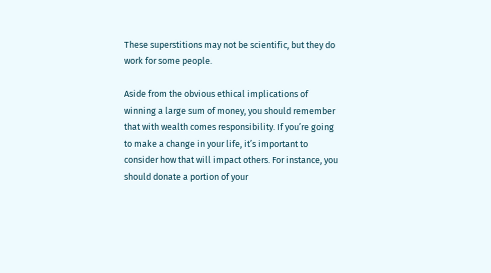These superstitions may not be scientific, but they do work for some people.

Aside from the obvious ethical implications of winning a large sum of money, you should remember that with wealth comes responsibility. If you’re going to make a change in your life, it’s important to consider how that will impact others. For instance, you should donate a portion of your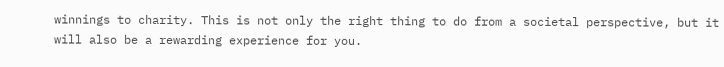winnings to charity. This is not only the right thing to do from a societal perspective, but it will also be a rewarding experience for you.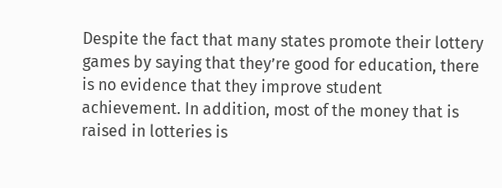Despite the fact that many states promote their lottery games by saying that they’re good for education, there is no evidence that they improve student achievement. In addition, most of the money that is raised in lotteries is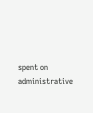spent on administrative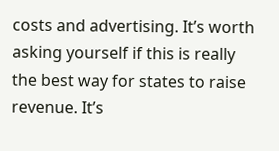costs and advertising. It’s worth asking yourself if this is really the best way for states to raise revenue. It’s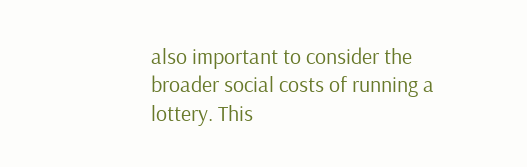also important to consider the broader social costs of running a lottery. This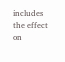includes the effect on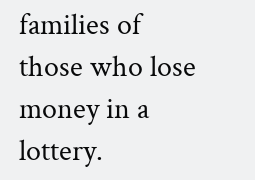families of those who lose money in a lottery.